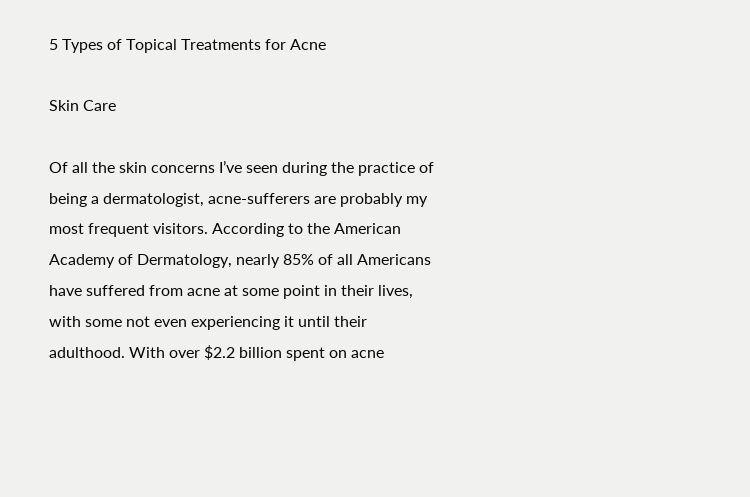5 Types of Topical Treatments for Acne

Skin Care

Of all the skin concerns I’ve seen during the practice of being a dermatologist, acne-sufferers are probably my most frequent visitors. According to the American Academy of Dermatology, nearly 85% of all Americans have suffered from acne at some point in their lives, with some not even experiencing it until their adulthood. With over $2.2 billion spent on acne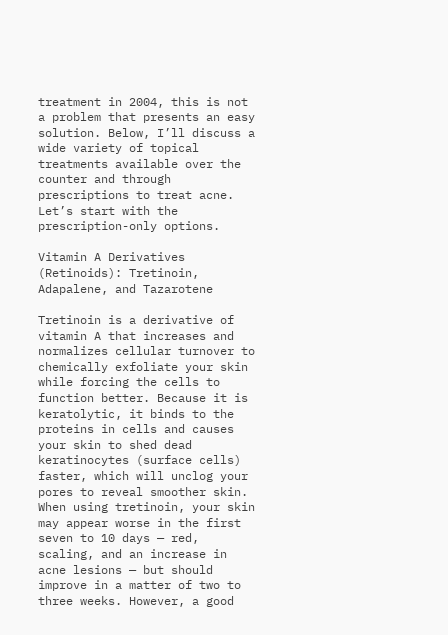treatment in 2004, this is not a problem that presents an easy solution. Below, I’ll discuss a wide variety of topical treatments available over the counter and through prescriptions to treat acne. Let’s start with the prescription-only options.

Vitamin A Derivatives (Retinoids): Tretinoin, Adapalene, and Tazarotene

Tretinoin is a derivative of vitamin A that increases and normalizes cellular turnover to chemically exfoliate your skin while forcing the cells to function better. Because it is keratolytic, it binds to the proteins in cells and causes your skin to shed dead keratinocytes (surface cells) faster, which will unclog your pores to reveal smoother skin. When using tretinoin, your skin may appear worse in the first seven to 10 days — red, scaling, and an increase in acne lesions — but should improve in a matter of two to three weeks. However, a good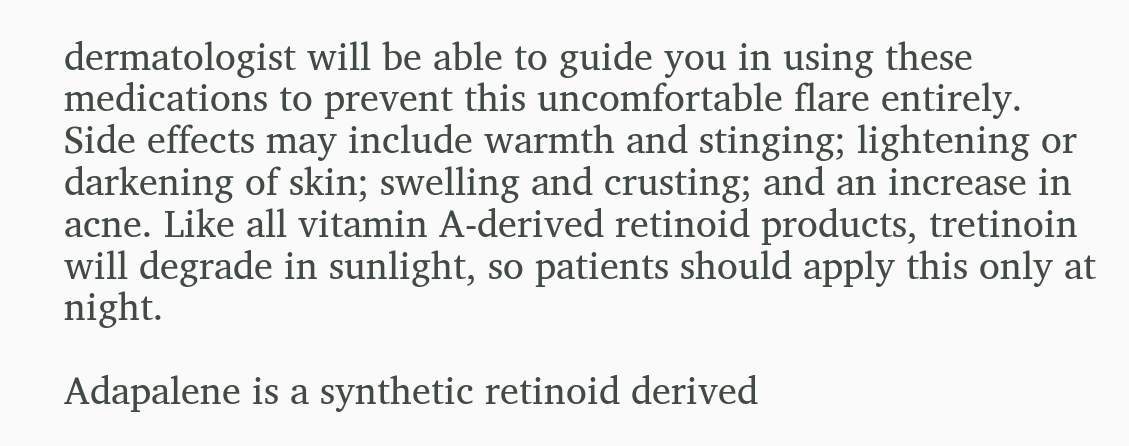dermatologist will be able to guide you in using these medications to prevent this uncomfortable flare entirely. Side effects may include warmth and stinging; lightening or darkening of skin; swelling and crusting; and an increase in acne. Like all vitamin A-derived retinoid products, tretinoin will degrade in sunlight, so patients should apply this only at night.

Adapalene is a synthetic retinoid derived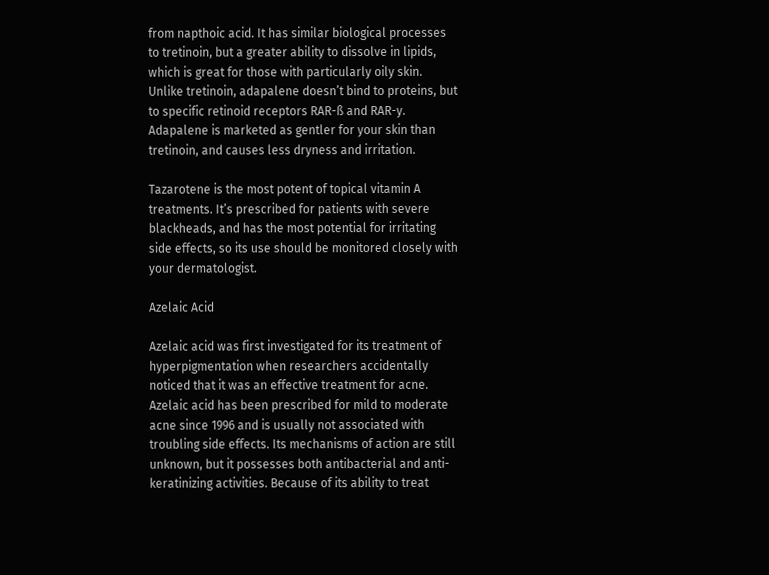from napthoic acid. It has similar biological processes to tretinoin, but a greater ability to dissolve in lipids, which is great for those with particularly oily skin. Unlike tretinoin, adapalene doesn’t bind to proteins, but to specific retinoid receptors RAR-ß and RAR-y. Adapalene is marketed as gentler for your skin than tretinoin, and causes less dryness and irritation.

Tazarotene is the most potent of topical vitamin A treatments. It’s prescribed for patients with severe blackheads, and has the most potential for irritating side effects, so its use should be monitored closely with your dermatologist.

Azelaic Acid

Azelaic acid was first investigated for its treatment of hyperpigmentation when researchers accidentally noticed that it was an effective treatment for acne. Azelaic acid has been prescribed for mild to moderate acne since 1996 and is usually not associated with troubling side effects. Its mechanisms of action are still unknown, but it possesses both antibacterial and anti-keratinizing activities. Because of its ability to treat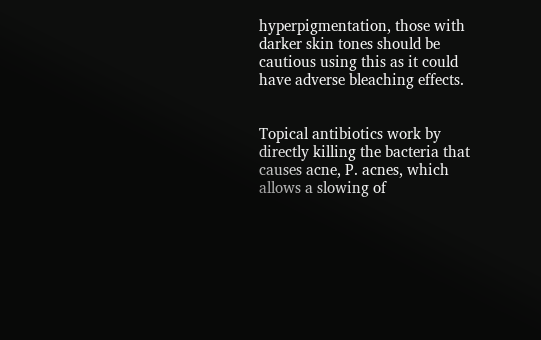hyperpigmentation, those with darker skin tones should be cautious using this as it could have adverse bleaching effects.


Topical antibiotics work by directly killing the bacteria that causes acne, P. acnes, which allows a slowing of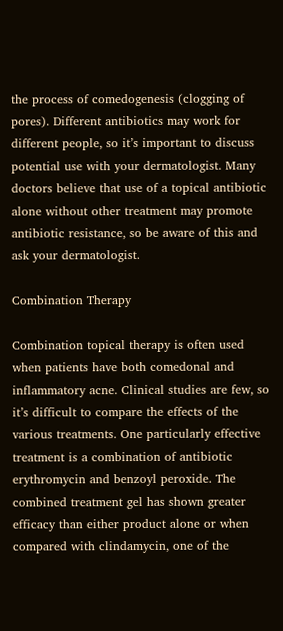the process of comedogenesis (clogging of pores). Different antibiotics may work for different people, so it’s important to discuss potential use with your dermatologist. Many doctors believe that use of a topical antibiotic alone without other treatment may promote antibiotic resistance, so be aware of this and ask your dermatologist.

Combination Therapy

Combination topical therapy is often used when patients have both comedonal and inflammatory acne. Clinical studies are few, so it’s difficult to compare the effects of the various treatments. One particularly effective treatment is a combination of antibiotic erythromycin and benzoyl peroxide. The combined treatment gel has shown greater efficacy than either product alone or when compared with clindamycin, one of the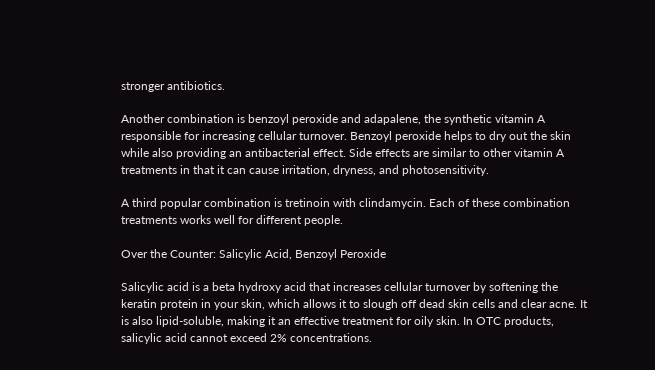stronger antibiotics.

Another combination is benzoyl peroxide and adapalene, the synthetic vitamin A responsible for increasing cellular turnover. Benzoyl peroxide helps to dry out the skin while also providing an antibacterial effect. Side effects are similar to other vitamin A treatments in that it can cause irritation, dryness, and photosensitivity.

A third popular combination is tretinoin with clindamycin. Each of these combination treatments works well for different people.

Over the Counter: Salicylic Acid, Benzoyl Peroxide

Salicylic acid is a beta hydroxy acid that increases cellular turnover by softening the keratin protein in your skin, which allows it to slough off dead skin cells and clear acne. It is also lipid-soluble, making it an effective treatment for oily skin. In OTC products, salicylic acid cannot exceed 2% concentrations.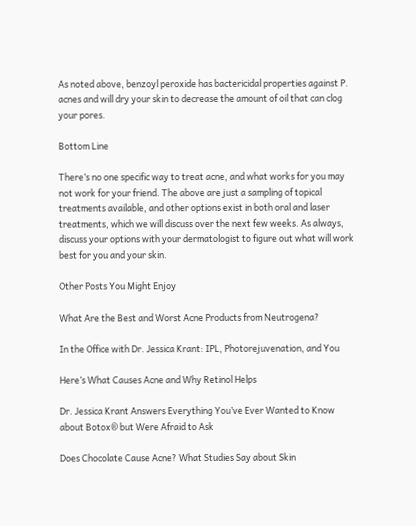As noted above, benzoyl peroxide has bactericidal properties against P. acnes and will dry your skin to decrease the amount of oil that can clog your pores.

Bottom Line

There’s no one specific way to treat acne, and what works for you may not work for your friend. The above are just a sampling of topical treatments available, and other options exist in both oral and laser treatments, which we will discuss over the next few weeks. As always, discuss your options with your dermatologist to figure out what will work best for you and your skin.

Other Posts You Might Enjoy

What Are the Best and Worst Acne Products from Neutrogena?

In the Office with Dr. Jessica Krant: IPL, Photorejuvenation, and You

Here’s What Causes Acne and Why Retinol Helps

Dr. Jessica Krant Answers Everything You’ve Ever Wanted to Know about Botox® but Were Afraid to Ask

Does Chocolate Cause Acne? What Studies Say about Skin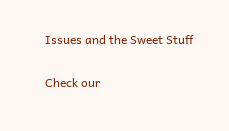Issues and the Sweet Stuff

Check our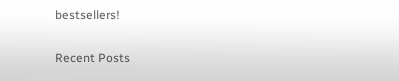bestsellers!

Recent Posts